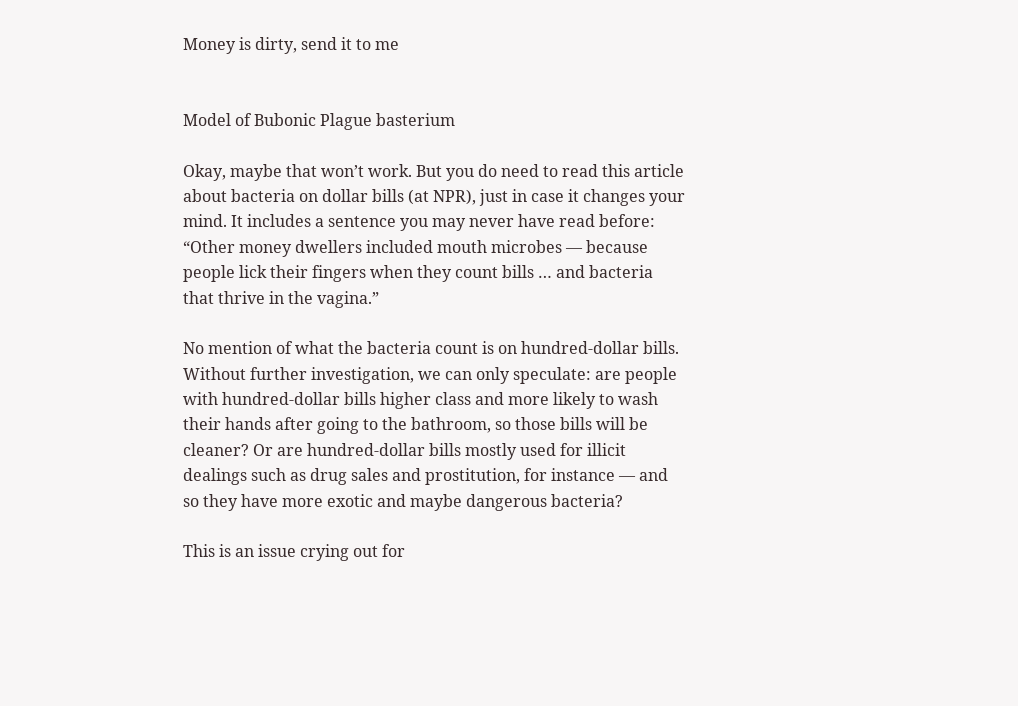Money is dirty, send it to me


Model of Bubonic Plague basterium

Okay, maybe that won’t work. But you do need to read this article about bacteria on dollar bills (at NPR), just in case it changes your mind. It includes a sentence you may never have read before: “Other money dwellers included mouth microbes — because people lick their fingers when they count bills … and bacteria that thrive in the vagina.”

No mention of what the bacteria count is on hundred-dollar bills. Without further investigation, we can only speculate: are people with hundred-dollar bills higher class and more likely to wash their hands after going to the bathroom, so those bills will be cleaner? Or are hundred-dollar bills mostly used for illicit dealings such as drug sales and prostitution, for instance — and so they have more exotic and maybe dangerous bacteria?

This is an issue crying out for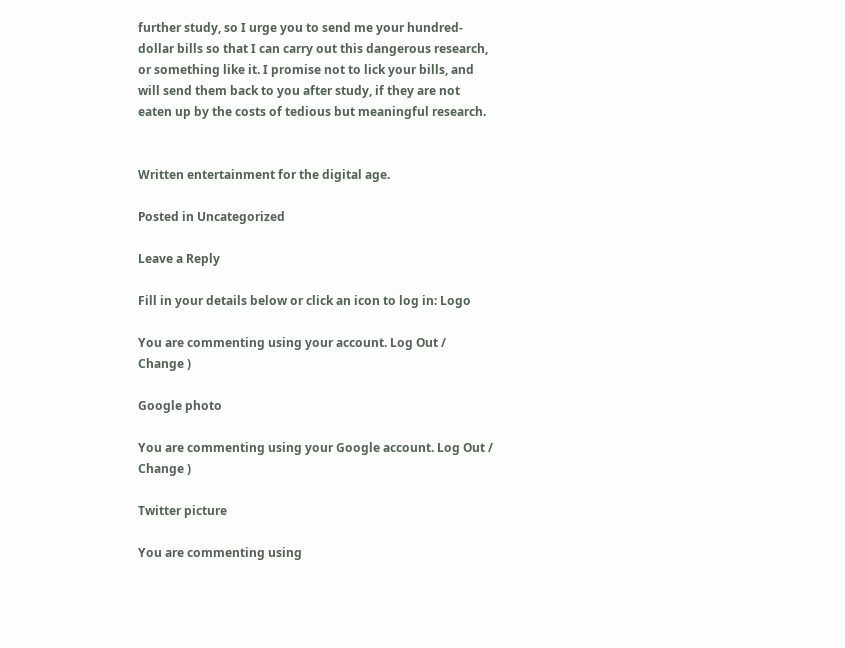further study, so I urge you to send me your hundred-dollar bills so that I can carry out this dangerous research, or something like it. I promise not to lick your bills, and will send them back to you after study, if they are not eaten up by the costs of tedious but meaningful research.


Written entertainment for the digital age.

Posted in Uncategorized

Leave a Reply

Fill in your details below or click an icon to log in: Logo

You are commenting using your account. Log Out /  Change )

Google photo

You are commenting using your Google account. Log Out /  Change )

Twitter picture

You are commenting using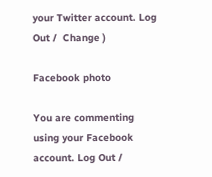your Twitter account. Log Out /  Change )

Facebook photo

You are commenting using your Facebook account. Log Out /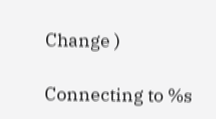Change )

Connecting to %s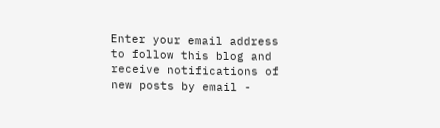Enter your email address to follow this blog and receive notifications of new posts by email -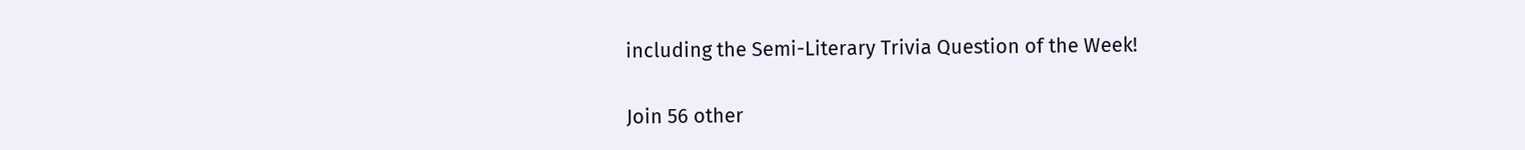including the Semi-Literary Trivia Question of the Week!

Join 56 other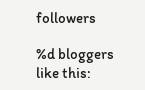followers

%d bloggers like this: